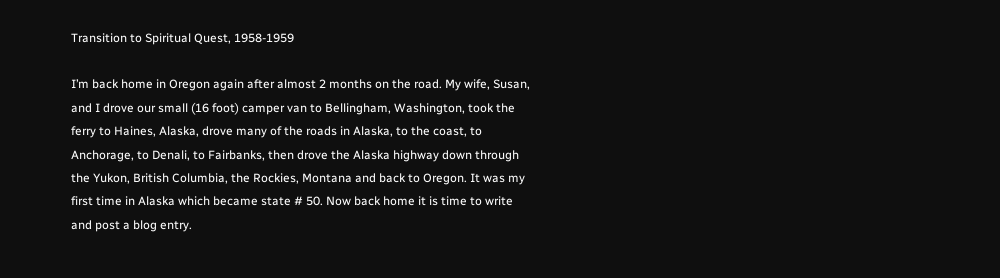Transition to Spiritual Quest, 1958-1959

I’m back home in Oregon again after almost 2 months on the road. My wife, Susan, and I drove our small (16 foot) camper van to Bellingham, Washington, took the ferry to Haines, Alaska, drove many of the roads in Alaska, to the coast, to Anchorage, to Denali, to Fairbanks, then drove the Alaska highway down through the Yukon, British Columbia, the Rockies, Montana and back to Oregon. It was my first time in Alaska which became state # 50. Now back home it is time to write and post a blog entry.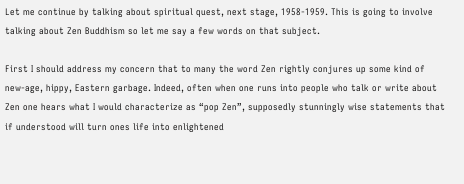Let me continue by talking about spiritual quest, next stage, 1958-1959. This is going to involve talking about Zen Buddhism so let me say a few words on that subject.

First I should address my concern that to many the word Zen rightly conjures up some kind of new-age, hippy, Eastern garbage. Indeed, often when one runs into people who talk or write about Zen one hears what I would characterize as “pop Zen”, supposedly stunningly wise statements that if understood will turn ones life into enlightened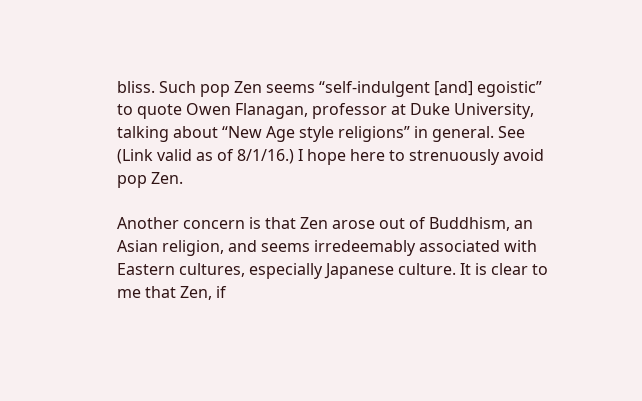bliss. Such pop Zen seems “self-indulgent [and] egoistic” to quote Owen Flanagan, professor at Duke University, talking about “New Age style religions” in general. See (Link valid as of 8/1/16.) I hope here to strenuously avoid pop Zen.

Another concern is that Zen arose out of Buddhism, an Asian religion, and seems irredeemably associated with Eastern cultures, especially Japanese culture. It is clear to me that Zen, if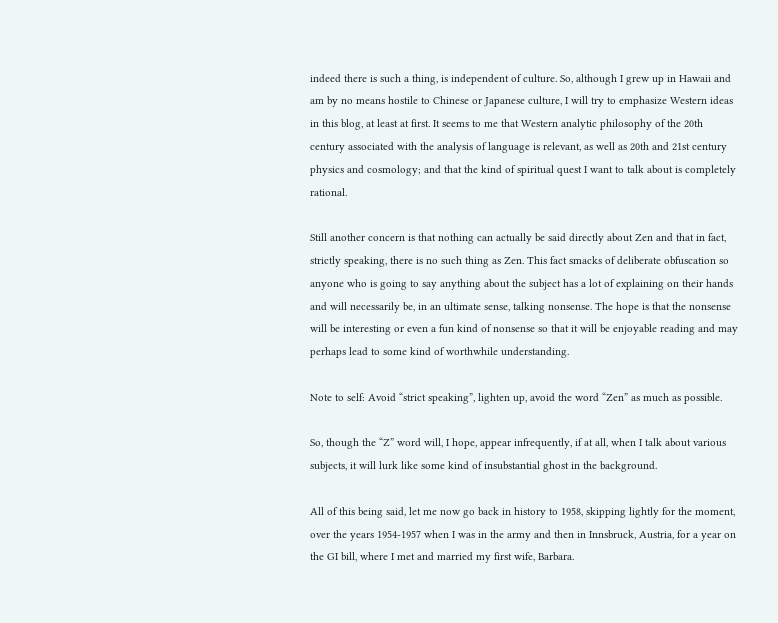indeed there is such a thing, is independent of culture. So, although I grew up in Hawaii and am by no means hostile to Chinese or Japanese culture, I will try to emphasize Western ideas in this blog, at least at first. It seems to me that Western analytic philosophy of the 20th century associated with the analysis of language is relevant, as well as 20th and 21st century physics and cosmology; and that the kind of spiritual quest I want to talk about is completely rational.

Still another concern is that nothing can actually be said directly about Zen and that in fact, strictly speaking, there is no such thing as Zen. This fact smacks of deliberate obfuscation so anyone who is going to say anything about the subject has a lot of explaining on their hands and will necessarily be, in an ultimate sense, talking nonsense. The hope is that the nonsense will be interesting or even a fun kind of nonsense so that it will be enjoyable reading and may perhaps lead to some kind of worthwhile understanding.

Note to self: Avoid “strict speaking”, lighten up, avoid the word “Zen” as much as possible.

So, though the “Z” word will, I hope, appear infrequently, if at all, when I talk about various subjects, it will lurk like some kind of insubstantial ghost in the background.

All of this being said, let me now go back in history to 1958, skipping lightly for the moment, over the years 1954-1957 when I was in the army and then in Innsbruck, Austria, for a year on the GI bill, where I met and married my first wife, Barbara.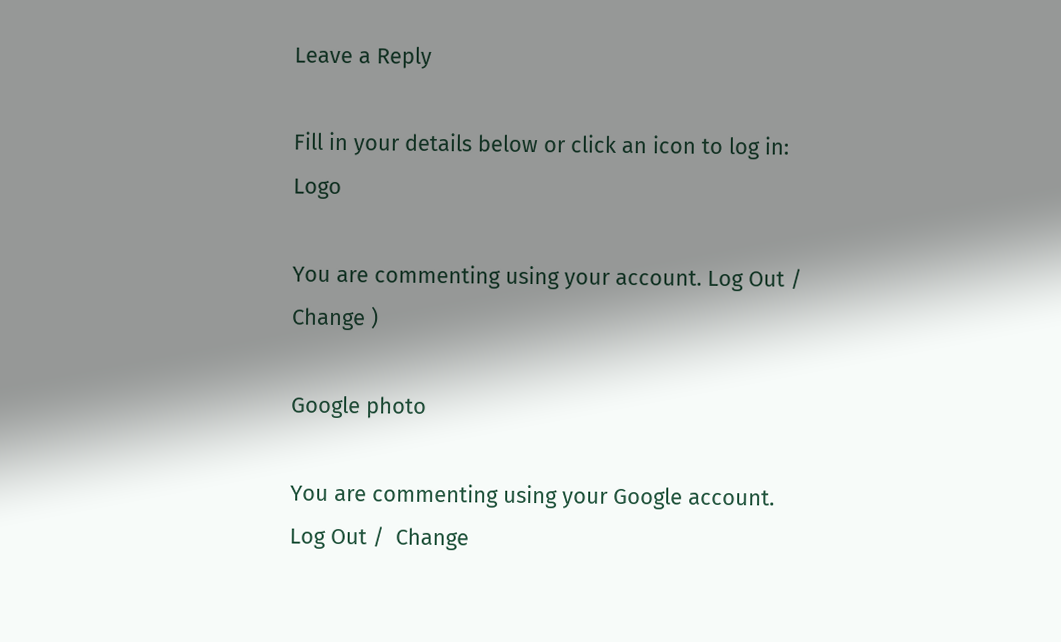Leave a Reply

Fill in your details below or click an icon to log in: Logo

You are commenting using your account. Log Out /  Change )

Google photo

You are commenting using your Google account. Log Out /  Change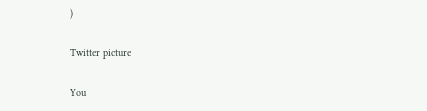)

Twitter picture

You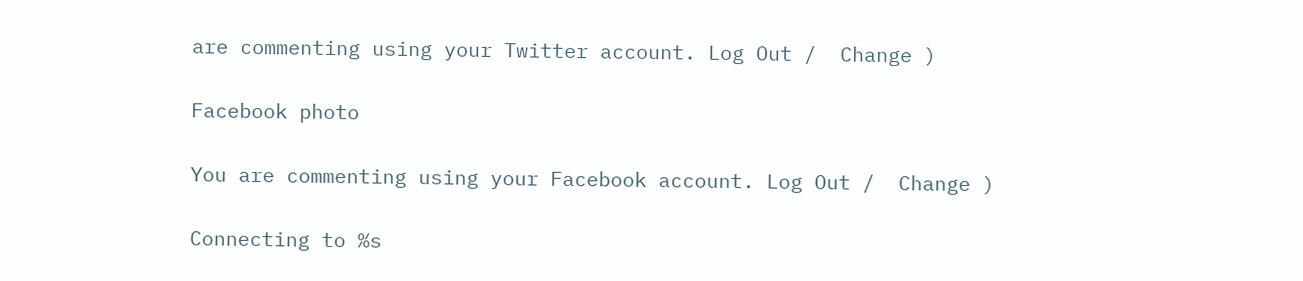are commenting using your Twitter account. Log Out /  Change )

Facebook photo

You are commenting using your Facebook account. Log Out /  Change )

Connecting to %s